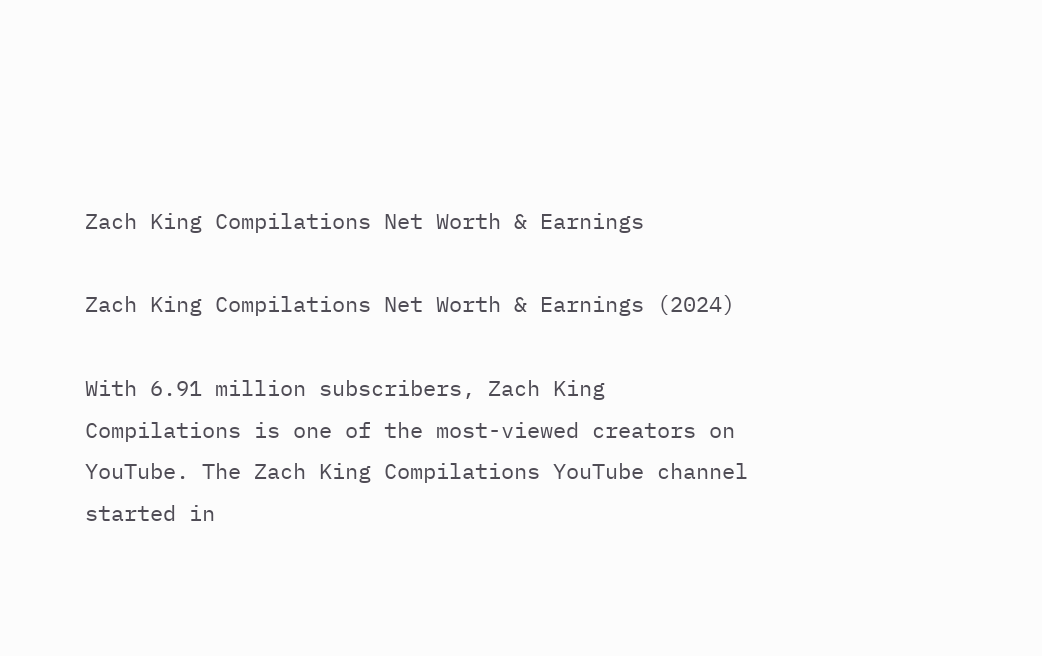Zach King Compilations Net Worth & Earnings

Zach King Compilations Net Worth & Earnings (2024)

With 6.91 million subscribers, Zach King Compilations is one of the most-viewed creators on YouTube. The Zach King Compilations YouTube channel started in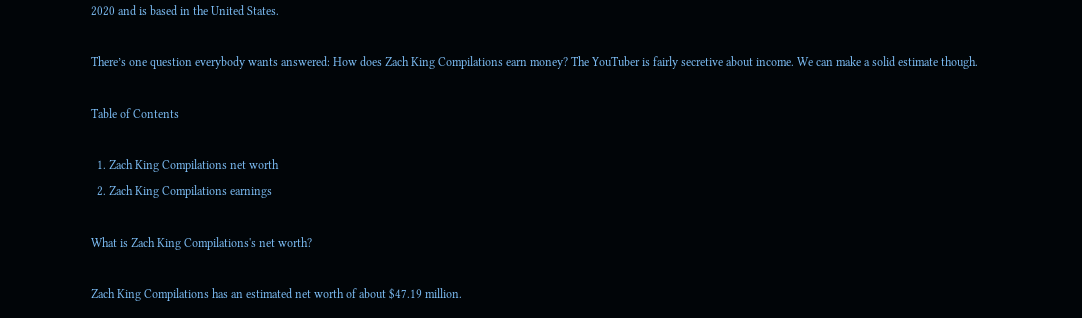2020 and is based in the United States.

There’s one question everybody wants answered: How does Zach King Compilations earn money? The YouTuber is fairly secretive about income. We can make a solid estimate though.

Table of Contents

  1. Zach King Compilations net worth
  2. Zach King Compilations earnings

What is Zach King Compilations's net worth?

Zach King Compilations has an estimated net worth of about $47.19 million.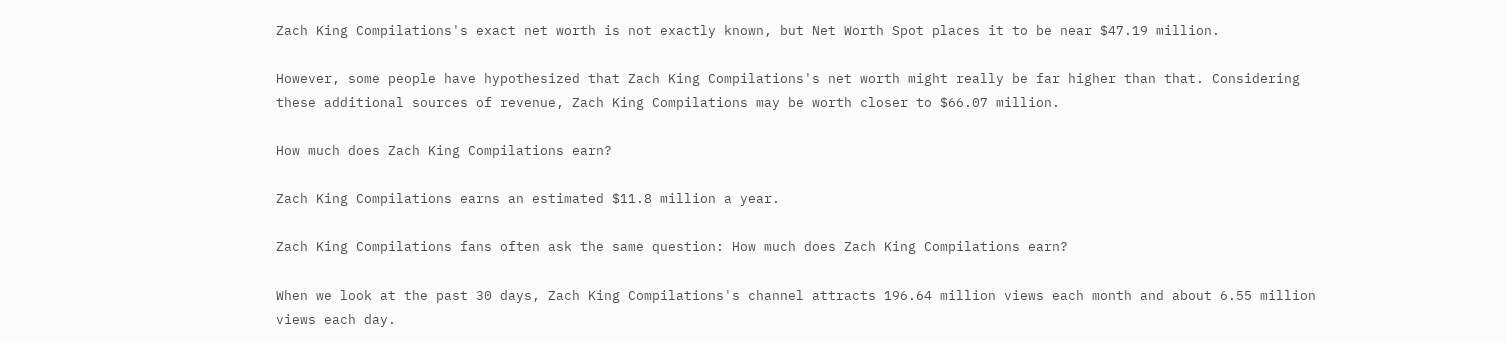Zach King Compilations's exact net worth is not exactly known, but Net Worth Spot places it to be near $47.19 million.

However, some people have hypothesized that Zach King Compilations's net worth might really be far higher than that. Considering these additional sources of revenue, Zach King Compilations may be worth closer to $66.07 million.

How much does Zach King Compilations earn?

Zach King Compilations earns an estimated $11.8 million a year.

Zach King Compilations fans often ask the same question: How much does Zach King Compilations earn?

When we look at the past 30 days, Zach King Compilations's channel attracts 196.64 million views each month and about 6.55 million views each day.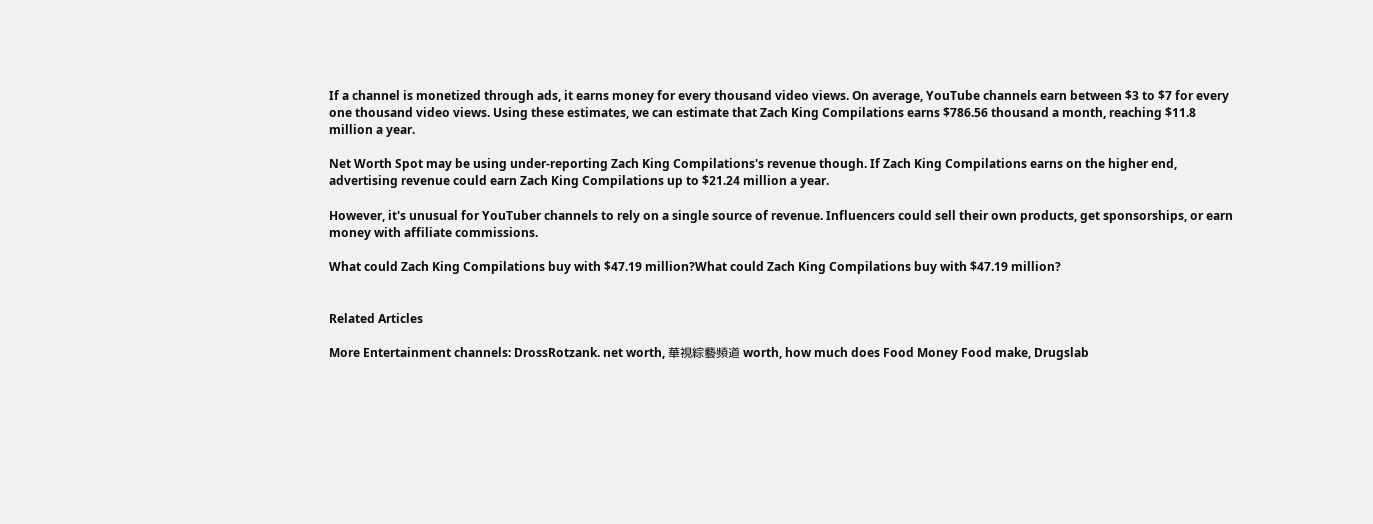If a channel is monetized through ads, it earns money for every thousand video views. On average, YouTube channels earn between $3 to $7 for every one thousand video views. Using these estimates, we can estimate that Zach King Compilations earns $786.56 thousand a month, reaching $11.8 million a year.

Net Worth Spot may be using under-reporting Zach King Compilations's revenue though. If Zach King Compilations earns on the higher end, advertising revenue could earn Zach King Compilations up to $21.24 million a year.

However, it's unusual for YouTuber channels to rely on a single source of revenue. Influencers could sell their own products, get sponsorships, or earn money with affiliate commissions.

What could Zach King Compilations buy with $47.19 million?What could Zach King Compilations buy with $47.19 million?


Related Articles

More Entertainment channels: DrossRotzank. net worth, 華視綜藝頻道 worth, how much does Food Money Food make, Drugslab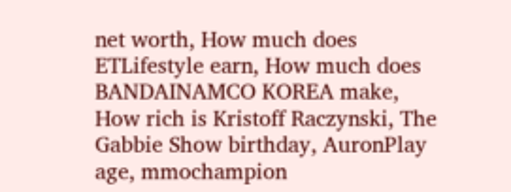net worth, How much does ETLifestyle earn, How much does BANDAINAMCO KOREA make, How rich is Kristoff Raczynski, The Gabbie Show birthday, AuronPlay age, mmochampion